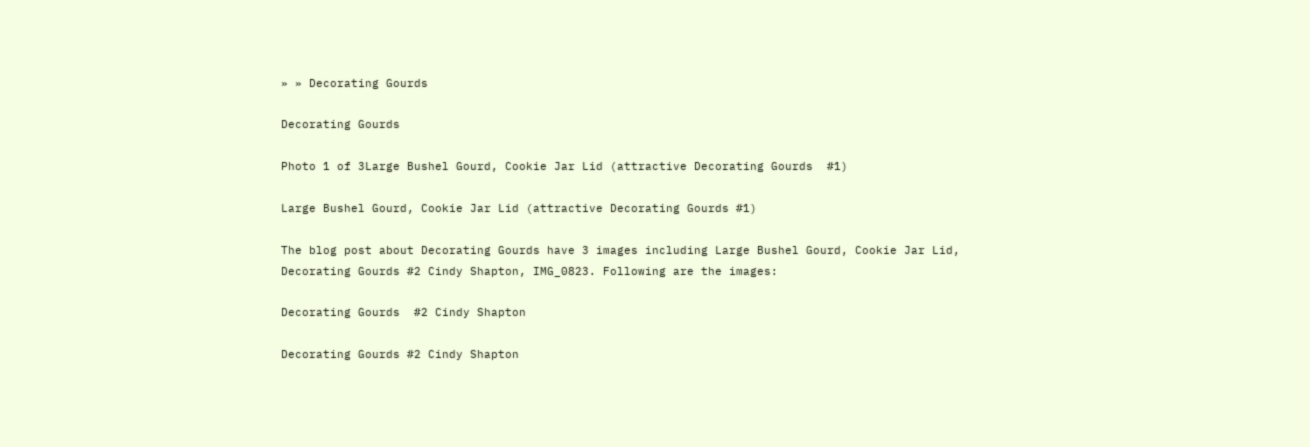» » Decorating Gourds

Decorating Gourds

Photo 1 of 3Large Bushel Gourd, Cookie Jar Lid (attractive Decorating Gourds  #1)

Large Bushel Gourd, Cookie Jar Lid (attractive Decorating Gourds #1)

The blog post about Decorating Gourds have 3 images including Large Bushel Gourd, Cookie Jar Lid, Decorating Gourds #2 Cindy Shapton, IMG_0823. Following are the images:

Decorating Gourds  #2 Cindy Shapton

Decorating Gourds #2 Cindy Shapton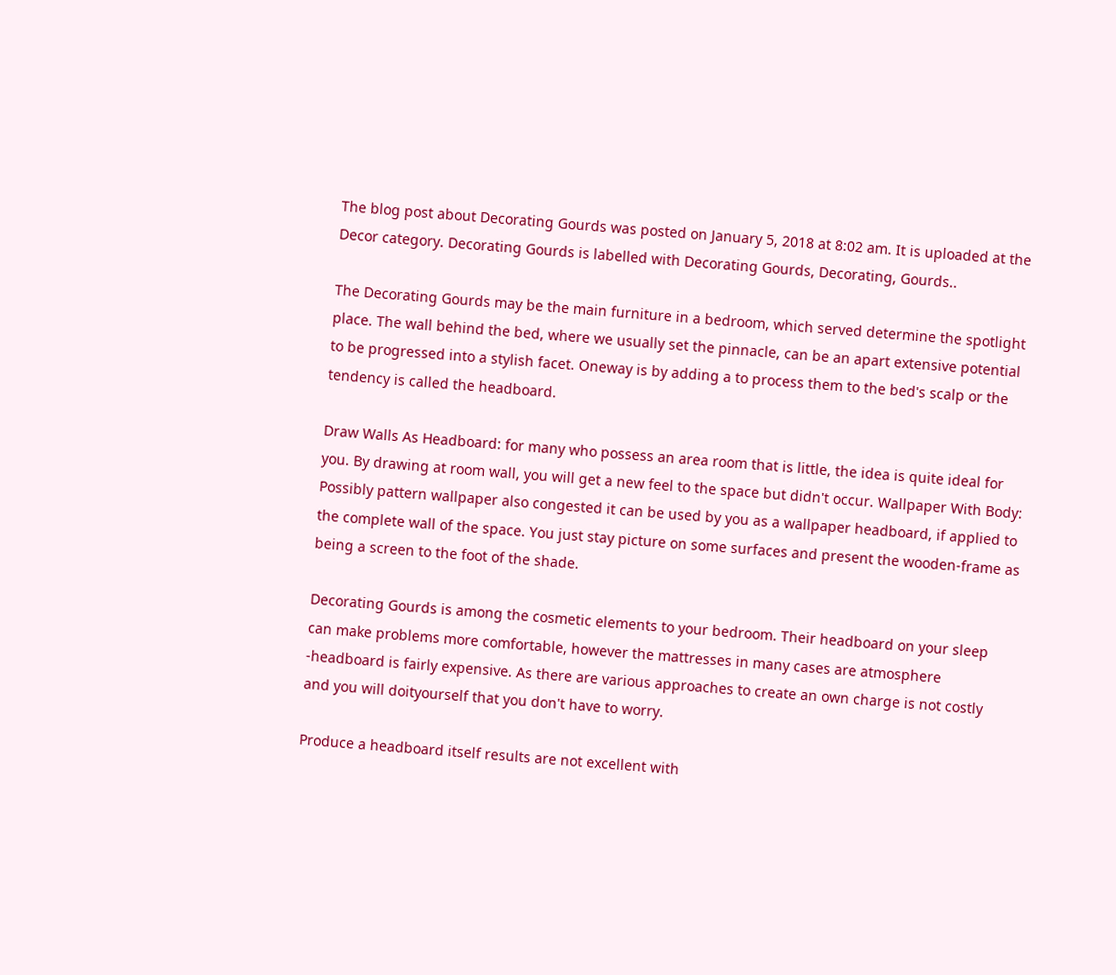The blog post about Decorating Gourds was posted on January 5, 2018 at 8:02 am. It is uploaded at the Decor category. Decorating Gourds is labelled with Decorating Gourds, Decorating, Gourds..

The Decorating Gourds may be the main furniture in a bedroom, which served determine the spotlight place. The wall behind the bed, where we usually set the pinnacle, can be an apart extensive potential to be progressed into a stylish facet. Oneway is by adding a to process them to the bed's scalp or the tendency is called the headboard.

Draw Walls As Headboard: for many who possess an area room that is little, the idea is quite ideal for you. By drawing at room wall, you will get a new feel to the space but didn't occur. Wallpaper With Body: Possibly pattern wallpaper also congested it can be used by you as a wallpaper headboard, if applied to the complete wall of the space. You just stay picture on some surfaces and present the wooden-frame as being a screen to the foot of the shade.

Decorating Gourds is among the cosmetic elements to your bedroom. Their headboard on your sleep can make problems more comfortable, however the mattresses in many cases are atmosphere -headboard is fairly expensive. As there are various approaches to create an own charge is not costly and you will doityourself that you don't have to worry.

Produce a headboard itself results are not excellent with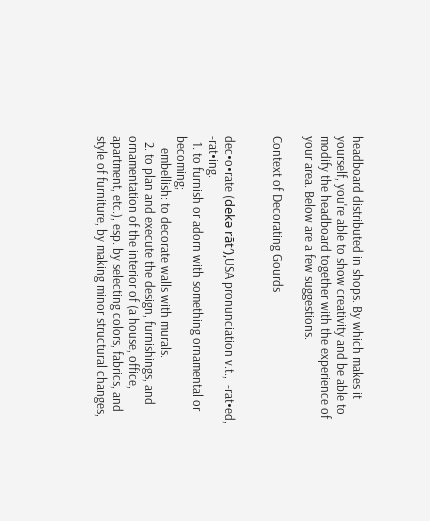headboard distributed in shops. By which makes it yourself, you're able to show creativity and be able to modify the headboard together with the experience of your area. Below are a few suggestions.

Context of Decorating Gourds


dec•o•rate (dekə rāt′),USA pronunciation v.t.,  -rat•ed, -rat•ing.
  1. to furnish or adorn with something ornamental or becoming;
    embellish: to decorate walls with murals.
  2. to plan and execute the design, furnishings, and ornamentation of the interior of (a house, office, apartment, etc.), esp. by selecting colors, fabrics, and style of furniture, by making minor structural changes,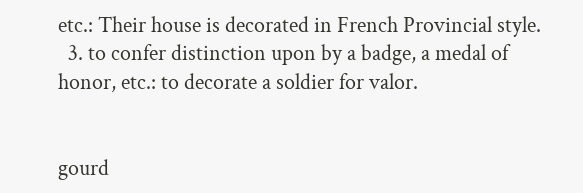etc.: Their house is decorated in French Provincial style.
  3. to confer distinction upon by a badge, a medal of honor, etc.: to decorate a soldier for valor.


gourd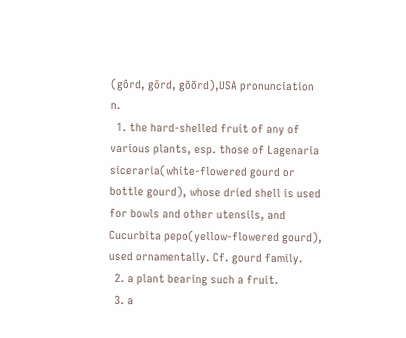(gôrd, gōrd, gŏŏrd),USA pronunciation n.
  1. the hard-shelled fruit of any of various plants, esp. those of Lagenaria siceraria(white-flowered gourd or bottle gourd), whose dried shell is used for bowls and other utensils, and Cucurbita pepo(yellow-flowered gourd), used ornamentally. Cf. gourd family.
  2. a plant bearing such a fruit.
  3. a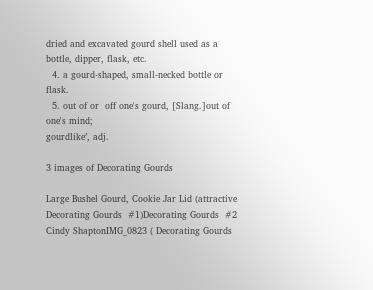dried and excavated gourd shell used as a bottle, dipper, flask, etc.
  4. a gourd-shaped, small-necked bottle or flask.
  5. out of or  off one's gourd, [Slang.]out of one's mind;
gourdlike′, adj.

3 images of Decorating Gourds

Large Bushel Gourd, Cookie Jar Lid (attractive Decorating Gourds  #1)Decorating Gourds  #2 Cindy ShaptonIMG_0823 ( Decorating Gourds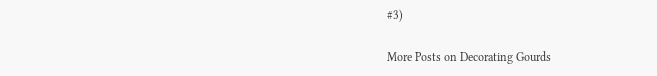#3)

More Posts on Decorating Gourds